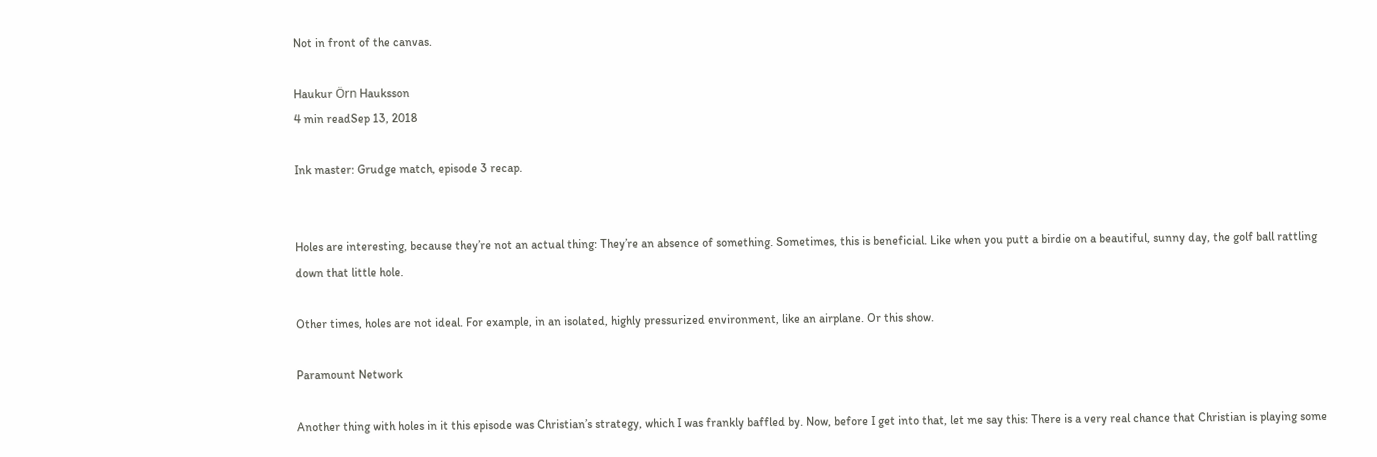Not in front of the canvas.

Haukur Örn Hauksson
4 min readSep 13, 2018

Ink master: Grudge match, episode 3 recap.


Holes are interesting, because they’re not an actual thing: They’re an absence of something. Sometimes, this is beneficial. Like when you putt a birdie on a beautiful, sunny day, the golf ball rattling down that little hole.

Other times, holes are not ideal. For example, in an isolated, highly pressurized environment, like an airplane. Or this show.

Paramount Network

Another thing with holes in it this episode was Christian’s strategy, which I was frankly baffled by. Now, before I get into that, let me say this: There is a very real chance that Christian is playing some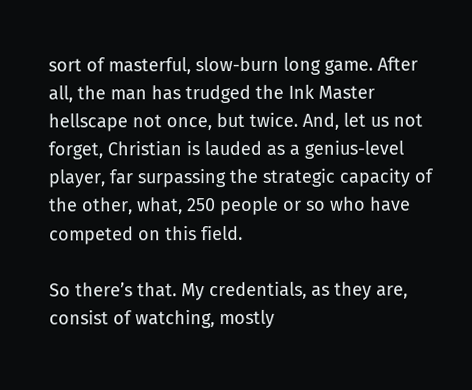sort of masterful, slow-burn long game. After all, the man has trudged the Ink Master hellscape not once, but twice. And, let us not forget, Christian is lauded as a genius-level player, far surpassing the strategic capacity of the other, what, 250 people or so who have competed on this field.

So there’s that. My credentials, as they are, consist of watching, mostly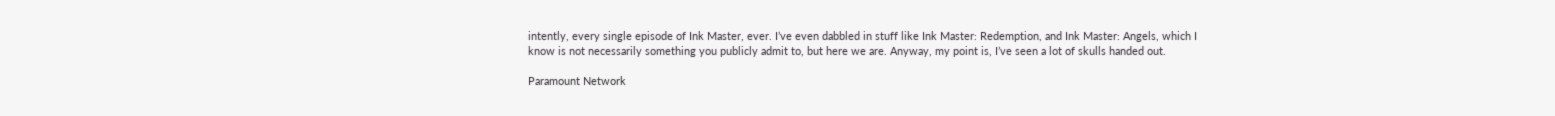intently, every single episode of Ink Master, ever. I’ve even dabbled in stuff like Ink Master: Redemption, and Ink Master: Angels, which I know is not necessarily something you publicly admit to, but here we are. Anyway, my point is, I’ve seen a lot of skulls handed out.

Paramount Network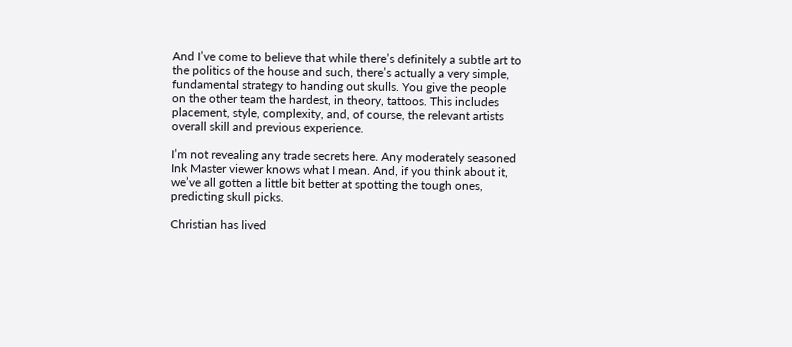And I’ve come to believe that while there’s definitely a subtle art to the politics of the house and such, there’s actually a very simple, fundamental strategy to handing out skulls. You give the people on the other team the hardest, in theory, tattoos. This includes placement, style, complexity, and, of course, the relevant artists overall skill and previous experience.

I’m not revealing any trade secrets here. Any moderately seasoned Ink Master viewer knows what I mean. And, if you think about it, we’ve all gotten a little bit better at spotting the tough ones, predicting skull picks.

Christian has lived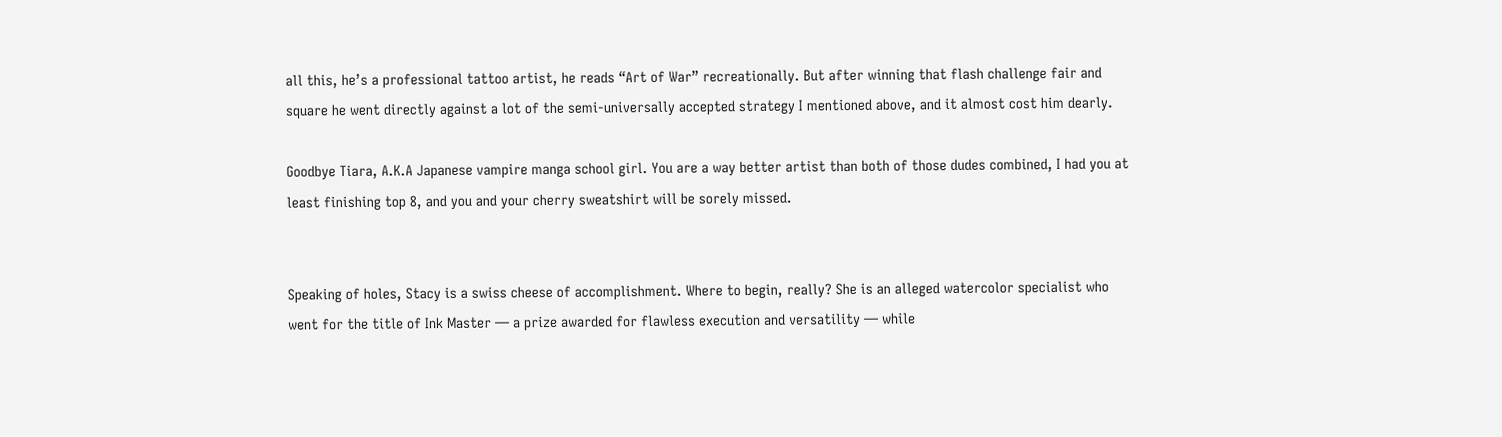all this, he’s a professional tattoo artist, he reads “Art of War” recreationally. But after winning that flash challenge fair and square he went directly against a lot of the semi-universally accepted strategy I mentioned above, and it almost cost him dearly.

Goodbye Tiara, A.K.A Japanese vampire manga school girl. You are a way better artist than both of those dudes combined, I had you at least finishing top 8, and you and your cherry sweatshirt will be sorely missed.


Speaking of holes, Stacy is a swiss cheese of accomplishment. Where to begin, really? She is an alleged watercolor specialist who went for the title of Ink Master — a prize awarded for flawless execution and versatility — while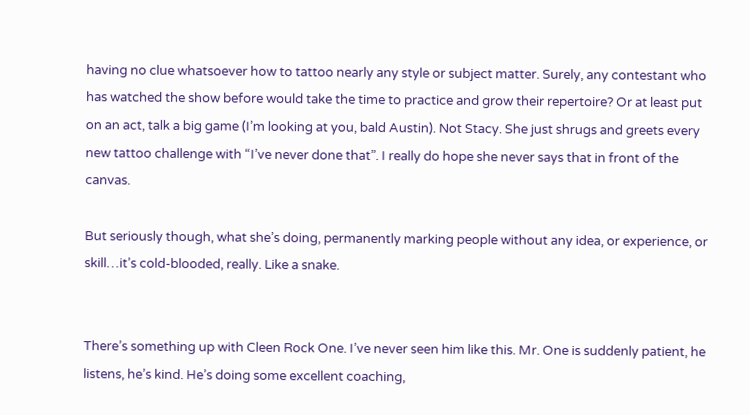having no clue whatsoever how to tattoo nearly any style or subject matter. Surely, any contestant who has watched the show before would take the time to practice and grow their repertoire? Or at least put on an act, talk a big game (I’m looking at you, bald Austin). Not Stacy. She just shrugs and greets every new tattoo challenge with “I’ve never done that”. I really do hope she never says that in front of the canvas.

But seriously though, what she’s doing, permanently marking people without any idea, or experience, or skill…it’s cold-blooded, really. Like a snake.


There’s something up with Cleen Rock One. I’ve never seen him like this. Mr. One is suddenly patient, he listens, he’s kind. He’s doing some excellent coaching,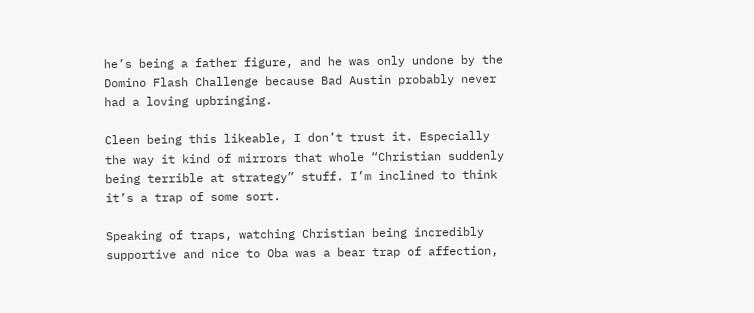he’s being a father figure, and he was only undone by the Domino Flash Challenge because Bad Austin probably never had a loving upbringing.

Cleen being this likeable, I don’t trust it. Especially the way it kind of mirrors that whole “Christian suddenly being terrible at strategy” stuff. I’m inclined to think it’s a trap of some sort.

Speaking of traps, watching Christian being incredibly supportive and nice to Oba was a bear trap of affection,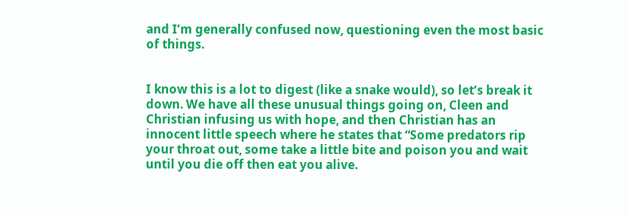and I’m generally confused now, questioning even the most basic of things.


I know this is a lot to digest (like a snake would), so let’s break it down. We have all these unusual things going on, Cleen and Christian infusing us with hope, and then Christian has an innocent little speech where he states that “Some predators rip your throat out, some take a little bite and poison you and wait until you die off then eat you alive.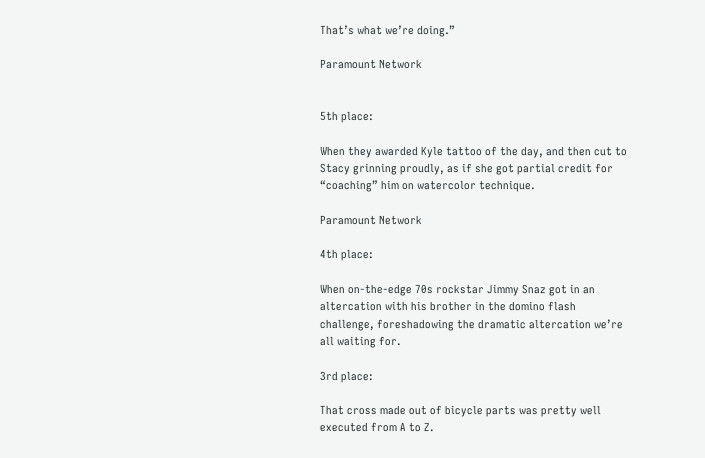That’s what we’re doing.”

Paramount Network


5th place:

When they awarded Kyle tattoo of the day, and then cut to Stacy grinning proudly, as if she got partial credit for “coaching” him on watercolor technique.

Paramount Network

4th place:

When on-the-edge 70s rockstar Jimmy Snaz got in an altercation with his brother in the domino flash challenge, foreshadowing the dramatic altercation we’re all waiting for.

3rd place:

That cross made out of bicycle parts was pretty well executed from A to Z.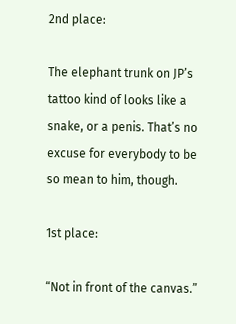2nd place:

The elephant trunk on JP’s tattoo kind of looks like a snake, or a penis. That’s no excuse for everybody to be so mean to him, though.

1st place:

“Not in front of the canvas.”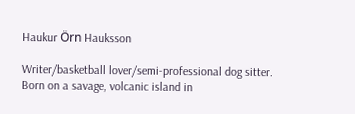Haukur Örn Hauksson

Writer/basketball lover/semi-professional dog sitter. Born on a savage, volcanic island in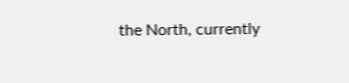the North, currently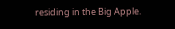residing in the Big Apple.